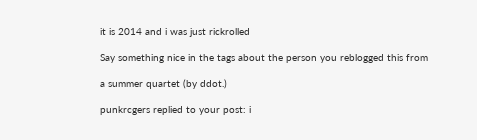it is 2014 and i was just rickrolled

Say something nice in the tags about the person you reblogged this from

a summer quartet (by ddot.)

punkrcgers replied to your post: i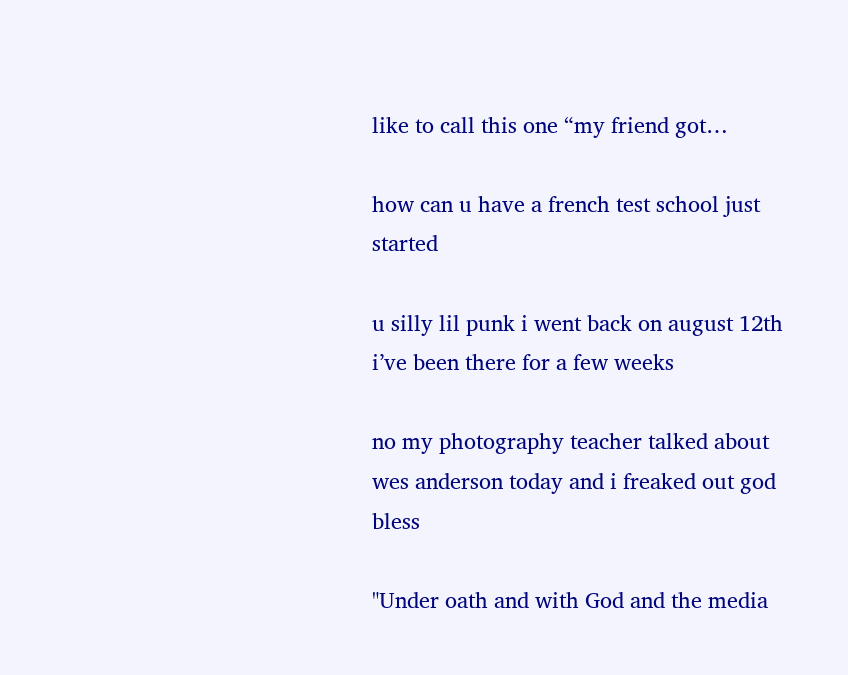like to call this one “my friend got…

how can u have a french test school just started

u silly lil punk i went back on august 12th i’ve been there for a few weeks

no my photography teacher talked about wes anderson today and i freaked out god bless

"Under oath and with God and the media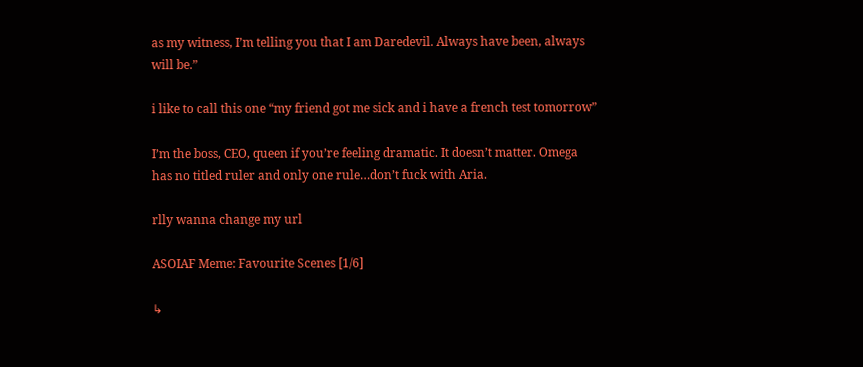as my witness, I’m telling you that I am Daredevil. Always have been, always will be.”

i like to call this one “my friend got me sick and i have a french test tomorrow”

I’m the boss, CEO, queen if you’re feeling dramatic. It doesn’t matter. Omega has no titled ruler and only one rule…don’t fuck with Aria.

rlly wanna change my url

ASOIAF Meme: Favourite Scenes [1/6]

↳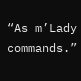“As m’Lady commands.”